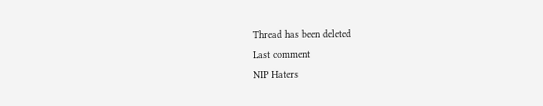Thread has been deleted
Last comment
NIP Haters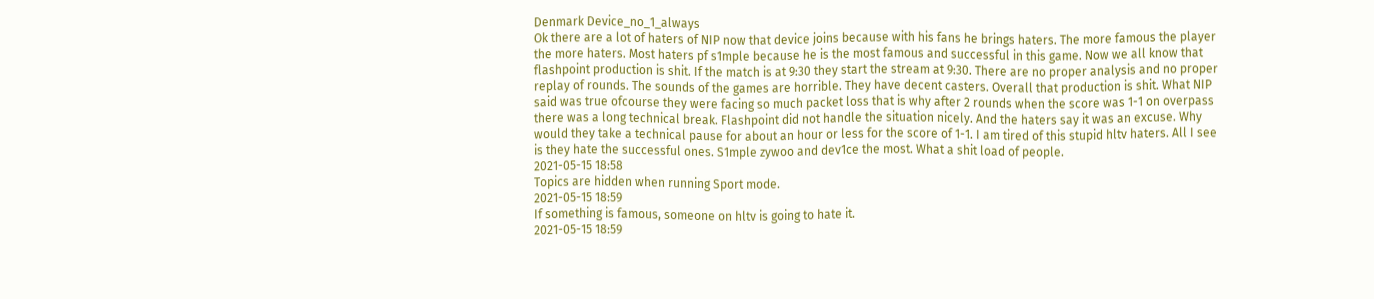Denmark Device_no_1_always
Ok there are a lot of haters of NIP now that device joins because with his fans he brings haters. The more famous the player the more haters. Most haters pf s1mple because he is the most famous and successful in this game. Now we all know that flashpoint production is shit. If the match is at 9:30 they start the stream at 9:30. There are no proper analysis and no proper replay of rounds. The sounds of the games are horrible. They have decent casters. Overall that production is shit. What NIP said was true ofcourse they were facing so much packet loss that is why after 2 rounds when the score was 1-1 on overpass there was a long technical break. Flashpoint did not handle the situation nicely. And the haters say it was an excuse. Why would they take a technical pause for about an hour or less for the score of 1-1. I am tired of this stupid hltv haters. All I see is they hate the successful ones. S1mple zywoo and dev1ce the most. What a shit load of people.
2021-05-15 18:58
Topics are hidden when running Sport mode.
2021-05-15 18:59
If something is famous, someone on hltv is going to hate it.
2021-05-15 18:59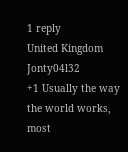1 reply
United Kingdom Jonty04l32
+1 Usually the way the world works, most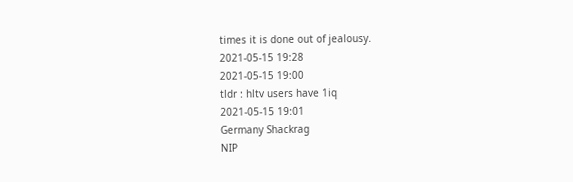times it is done out of jealousy.
2021-05-15 19:28
2021-05-15 19:00
tldr : hltv users have 1iq
2021-05-15 19:01
Germany Shackrag
NIP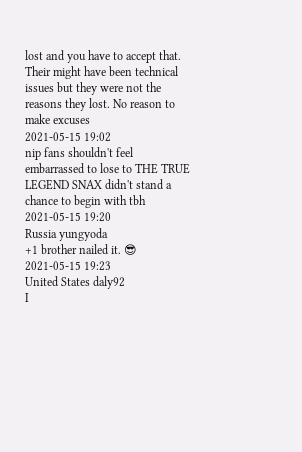lost and you have to accept that. Their might have been technical issues but they were not the reasons they lost. No reason to make excuses
2021-05-15 19:02
nip fans shouldn't feel embarrassed to lose to THE TRUE LEGEND SNAX didn't stand a chance to begin with tbh
2021-05-15 19:20
Russia yungyoda
+1 brother nailed it. 😎
2021-05-15 19:23
United States daly92
I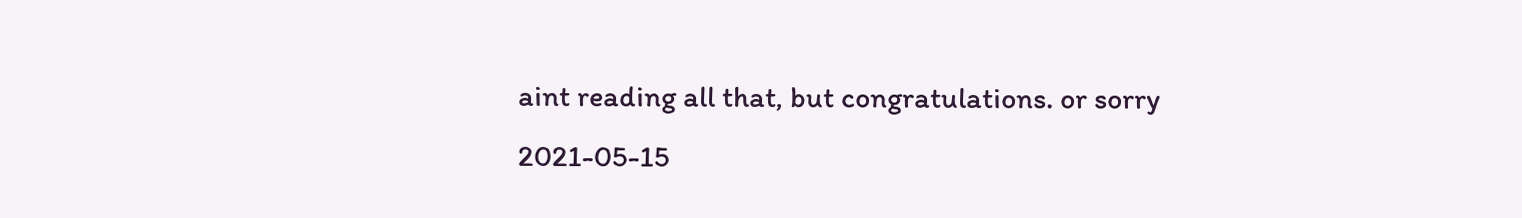aint reading all that, but congratulations. or sorry
2021-05-15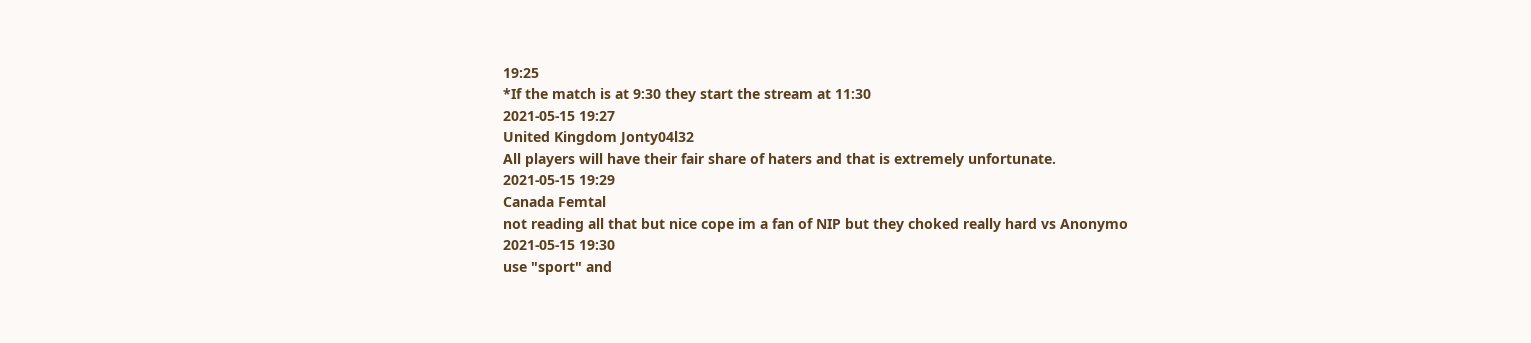19:25
*If the match is at 9:30 they start the stream at 11:30
2021-05-15 19:27
United Kingdom Jonty04l32
All players will have their fair share of haters and that is extremely unfortunate.
2021-05-15 19:29
Canada Femtal
not reading all that but nice cope im a fan of NIP but they choked really hard vs Anonymo
2021-05-15 19:30
use "sport" and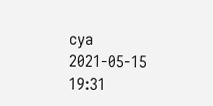cya
2021-05-15 19:31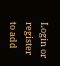Login or register to add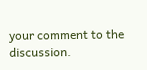your comment to the discussion.